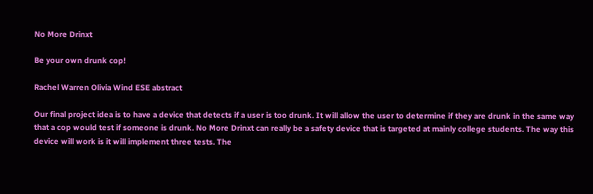No More Drinxt

Be your own drunk cop!

Rachel Warren Olivia Wind ESE abstract

Our final project idea is to have a device that detects if a user is too drunk. It will allow the user to determine if they are drunk in the same way that a cop would test if someone is drunk. No More Drinxt can really be a safety device that is targeted at mainly college students. The way this device will work is it will implement three tests. The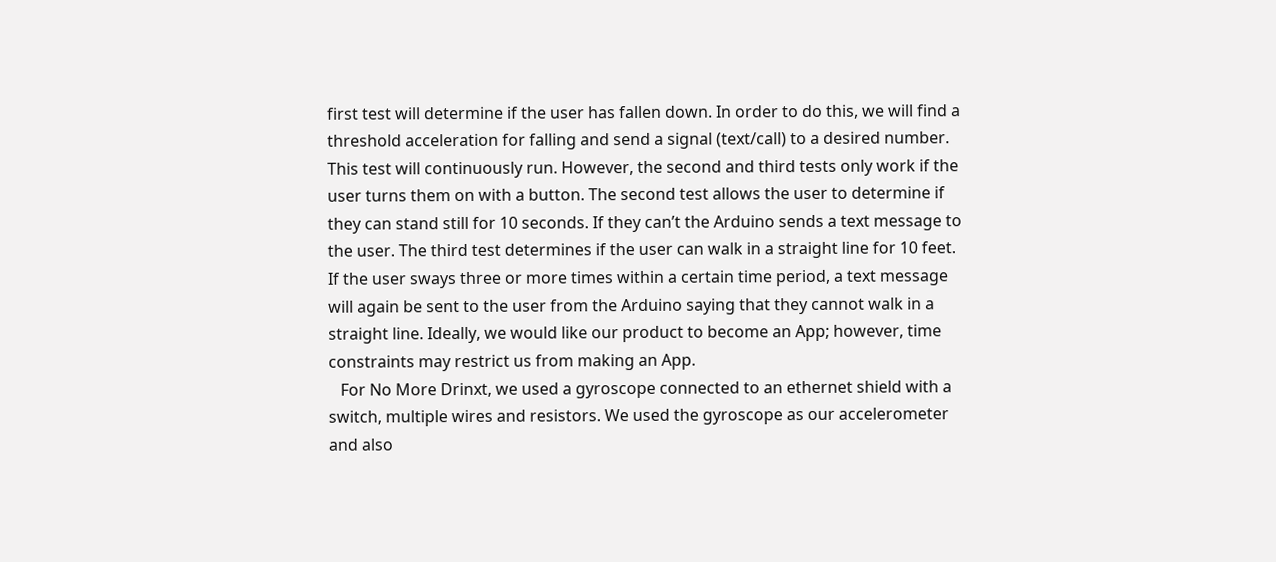first test will determine if the user has fallen down. In order to do this, we will find a threshold acceleration for falling and send a signal (text/call) to a desired number. This test will continuously run. However, the second and third tests only work if the user turns them on with a button. The second test allows the user to determine if they can stand still for 10 seconds. If they can’t the Arduino sends a text message to the user. The third test determines if the user can walk in a straight line for 10 feet. If the user sways three or more times within a certain time period, a text message will again be sent to the user from the Arduino saying that they cannot walk in a straight line. Ideally, we would like our product to become an App; however, time constraints may restrict us from making an App.
   For No More Drinxt, we used a gyroscope connected to an ethernet shield with a switch, multiple wires and resistors. We used the gyroscope as our accelerometer and also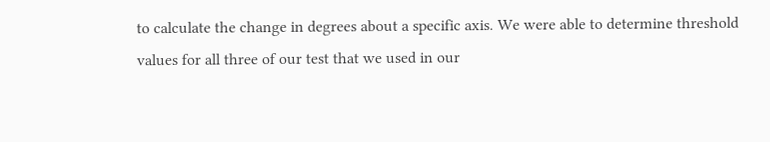to calculate the change in degrees about a specific axis. We were able to determine threshold values for all three of our test that we used in our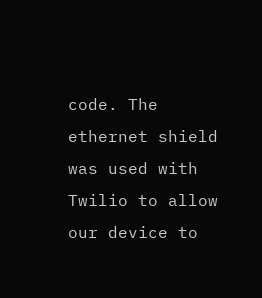code. The ethernet shield was used with Twilio to allow our device to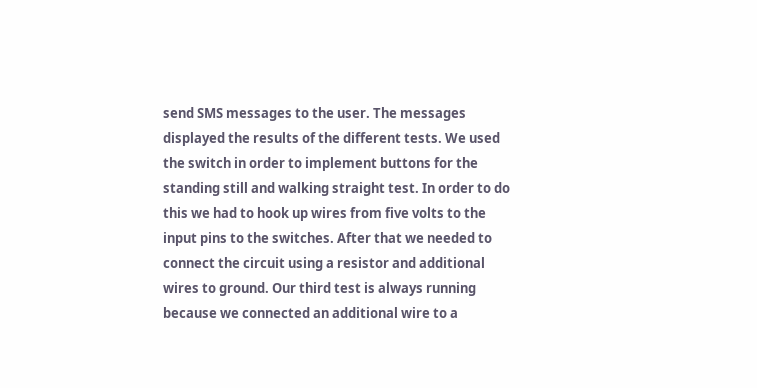send SMS messages to the user. The messages displayed the results of the different tests. We used the switch in order to implement buttons for the standing still and walking straight test. In order to do this we had to hook up wires from five volts to the input pins to the switches. After that we needed to connect the circuit using a resistor and additional wires to ground. Our third test is always running because we connected an additional wire to a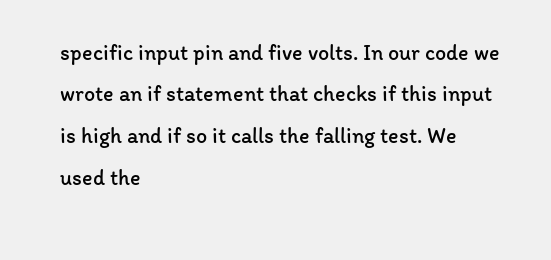specific input pin and five volts. In our code we wrote an if statement that checks if this input is high and if so it calls the falling test. We used the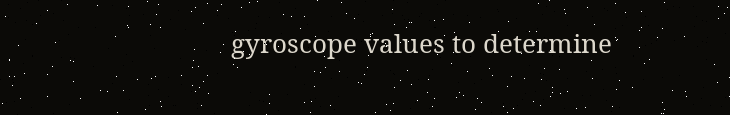gyroscope values to determine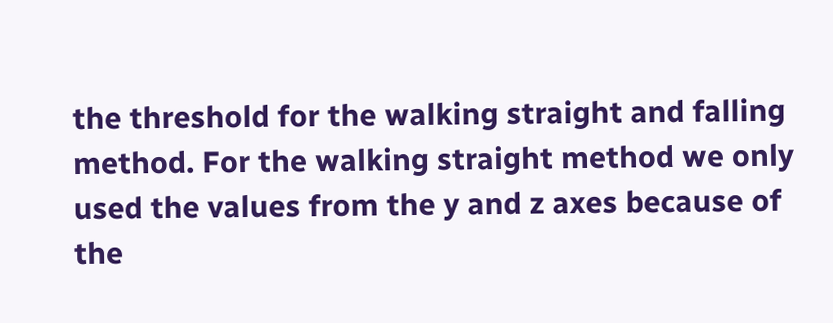the threshold for the walking straight and falling method. For the walking straight method we only used the values from the y and z axes because of the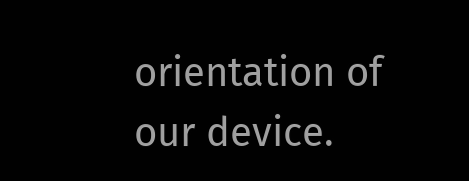orientation of our device.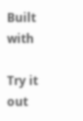Built with

Try it out